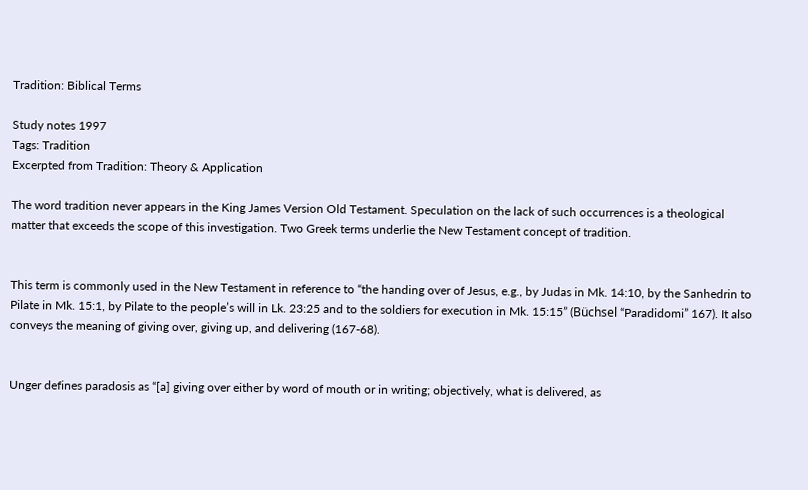Tradition: Biblical Terms

Study notes 1997
Tags: Tradition
Excerpted from Tradition: Theory & Application

The word tradition never appears in the King James Version Old Testament. Speculation on the lack of such occurrences is a theological matter that exceeds the scope of this investigation. Two Greek terms underlie the New Testament concept of tradition.


This term is commonly used in the New Testament in reference to “the handing over of Jesus, e.g., by Judas in Mk. 14:10, by the Sanhedrin to Pilate in Mk. 15:1, by Pilate to the people’s will in Lk. 23:25 and to the soldiers for execution in Mk. 15:15” (Büchsel “Paradidomi” 167). It also conveys the meaning of giving over, giving up, and delivering (167-68).


Unger defines paradosis as “[a] giving over either by word of mouth or in writing; objectively, what is delivered, as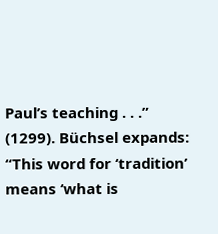Paul’s teaching . . .” (1299). Büchsel expands: “This word for ‘tradition’ means ‘what is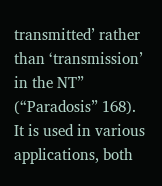transmitted’ rather than ‘transmission’ in the NT” (“Paradosis” 168). It is used in various applications, both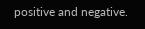positive and negative.